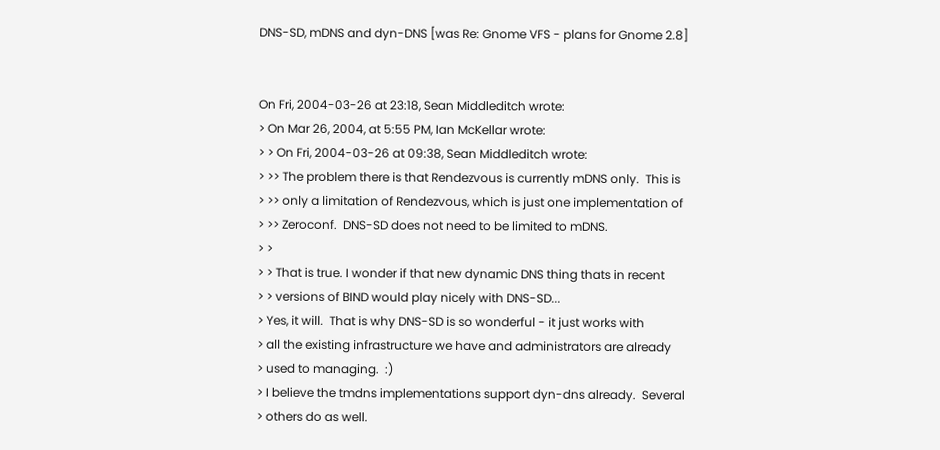DNS-SD, mDNS and dyn-DNS [was Re: Gnome VFS - plans for Gnome 2.8]


On Fri, 2004-03-26 at 23:18, Sean Middleditch wrote:
> On Mar 26, 2004, at 5:55 PM, Ian McKellar wrote:
> > On Fri, 2004-03-26 at 09:38, Sean Middleditch wrote:
> >> The problem there is that Rendezvous is currently mDNS only.  This is
> >> only a limitation of Rendezvous, which is just one implementation of
> >> Zeroconf.  DNS-SD does not need to be limited to mDNS.
> >
> > That is true. I wonder if that new dynamic DNS thing thats in recent
> > versions of BIND would play nicely with DNS-SD...
> Yes, it will.  That is why DNS-SD is so wonderful - it just works with
> all the existing infrastructure we have and administrators are already
> used to managing.  :)
> I believe the tmdns implementations support dyn-dns already.  Several
> others do as well.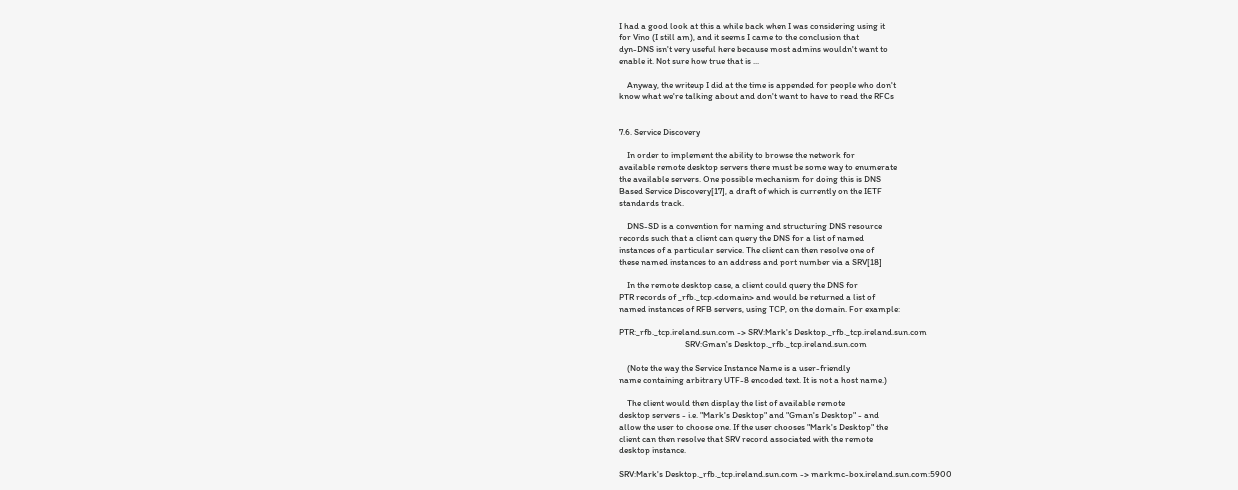I had a good look at this a while back when I was considering using it
for Vino (I still am), and it seems I came to the conclusion that
dyn-DNS isn't very useful here because most admins wouldn't want to
enable it. Not sure how true that is ...

    Anyway, the writeup I did at the time is appended for people who don't
know what we're talking about and don't want to have to read the RFCs


7.6. Service Discovery

    In order to implement the ability to browse the network for
available remote desktop servers there must be some way to enumerate
the available servers. One possible mechanism for doing this is DNS
Based Service Discovery[17], a draft of which is currently on the IETF
standards track.

    DNS-SD is a convention for naming and structuring DNS resource
records such that a client can query the DNS for a list of named
instances of a particular service. The client can then resolve one of
these named instances to an address and port number via a SRV[18]

    In the remote desktop case, a client could query the DNS for
PTR records of _rfb._tcp.<domain> and would be returned a list of
named instances of RFB servers, using TCP, on the domain. For example:

PTR:_rfb._tcp.ireland.sun.com -> SRV:Mark's Desktop._rfb._tcp.ireland.sun.com
                                 SRV:Gman's Desktop._rfb._tcp.ireland.sun.com

    (Note the way the Service Instance Name is a user-friendly
name containing arbitrary UTF-8 encoded text. It is not a host name.)

    The client would then display the list of available remote
desktop servers - i.e. "Mark's Desktop" and "Gman's Desktop" - and
allow the user to choose one. If the user chooses "Mark's Desktop" the
client can then resolve that SRV record associated with the remote
desktop instance.

SRV:Mark's Desktop._rfb._tcp.ireland.sun.com -> markmc-box.ireland.sun.com:5900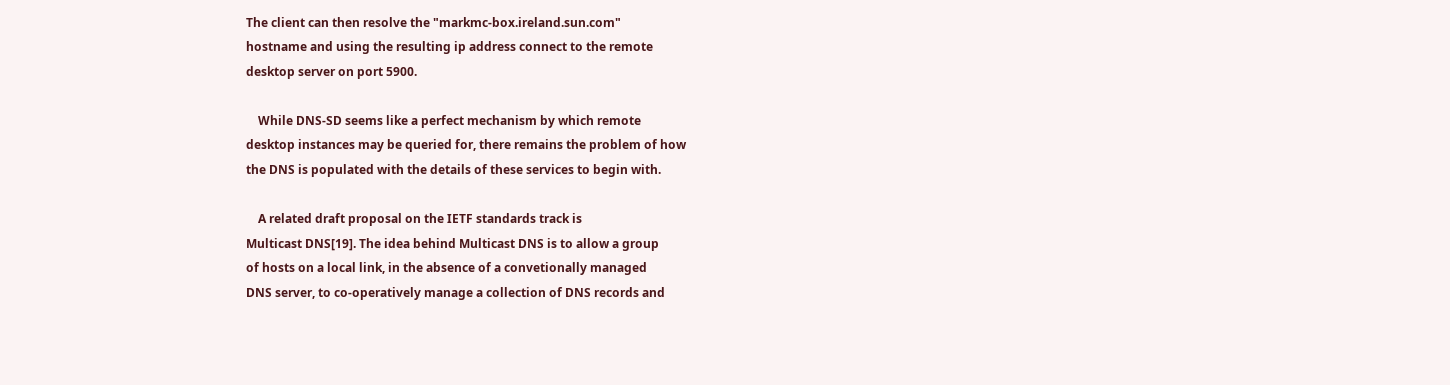The client can then resolve the "markmc-box.ireland.sun.com"
hostname and using the resulting ip address connect to the remote
desktop server on port 5900.

    While DNS-SD seems like a perfect mechanism by which remote
desktop instances may be queried for, there remains the problem of how
the DNS is populated with the details of these services to begin with.

    A related draft proposal on the IETF standards track is
Multicast DNS[19]. The idea behind Multicast DNS is to allow a group
of hosts on a local link, in the absence of a convetionally managed
DNS server, to co-operatively manage a collection of DNS records and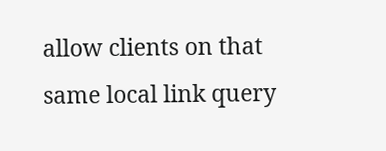allow clients on that same local link query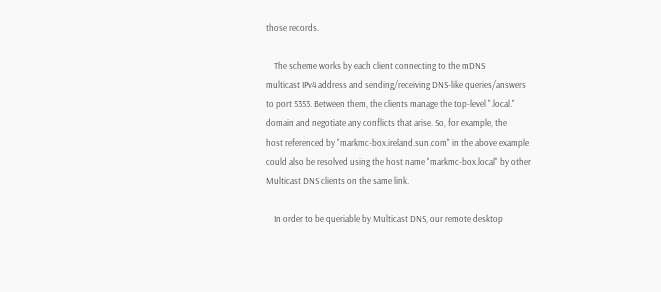those records.

    The scheme works by each client connecting to the mDNS
multicast IPv4 address and sending/receiving DNS-like queries/answers
to port 5353. Between them, the clients manage the top-level ".local."
domain and negotiate any conflicts that arise. So, for example, the
host referenced by "markmc-box.ireland.sun.com" in the above example
could also be resolved using the host name "markmc-box.local" by other
Multicast DNS clients on the same link.

    In order to be queriable by Multicast DNS, our remote desktop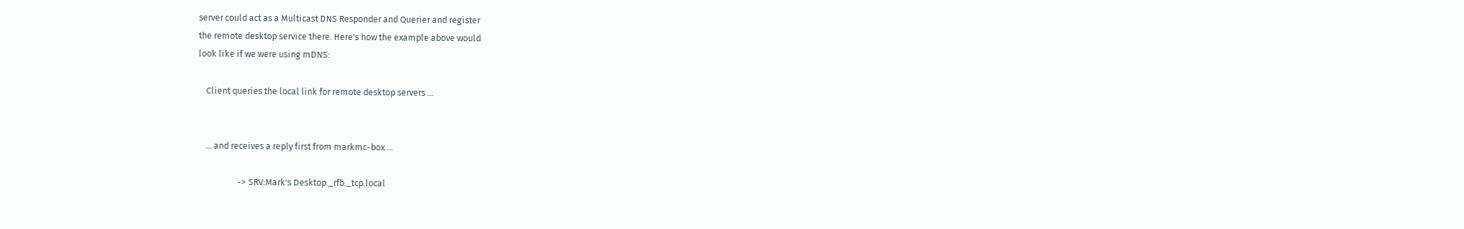server could act as a Multicast DNS Responder and Querier and register
the remote desktop service there. Here's how the example above would
look like if we were using mDNS:

    Client queries the local link for remote desktop servers ...


    ... and receives a reply first from markmc-box ...

                    -> SRV:Mark's Desktop._rfb._tcp.local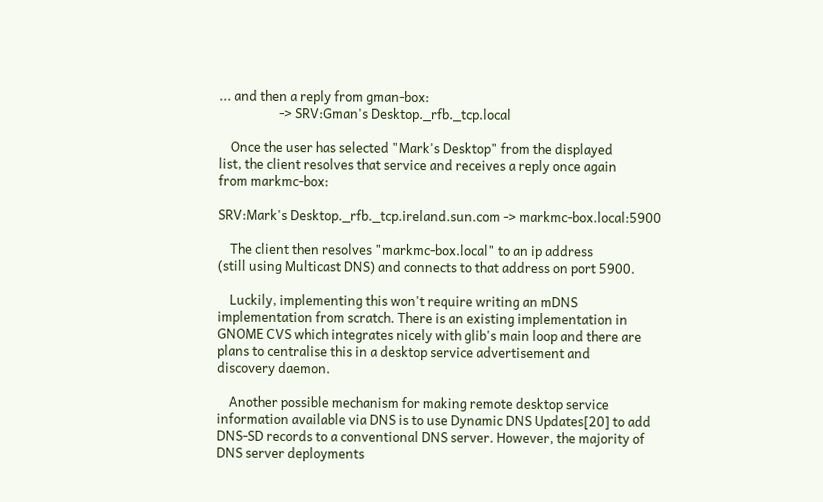... and then a reply from gman-box:
                    -> SRV:Gman's Desktop._rfb._tcp.local

    Once the user has selected "Mark's Desktop" from the displayed
list, the client resolves that service and receives a reply once again
from markmc-box:

SRV:Mark's Desktop._rfb._tcp.ireland.sun.com -> markmc-box.local:5900

    The client then resolves "markmc-box.local" to an ip address
(still using Multicast DNS) and connects to that address on port 5900.

    Luckily, implementing this won't require writing an mDNS
implementation from scratch. There is an existing implementation in
GNOME CVS which integrates nicely with glib's main loop and there are
plans to centralise this in a desktop service advertisement and
discovery daemon.

    Another possible mechanism for making remote desktop service
information available via DNS is to use Dynamic DNS Updates[20] to add
DNS-SD records to a conventional DNS server. However, the majority of
DNS server deployments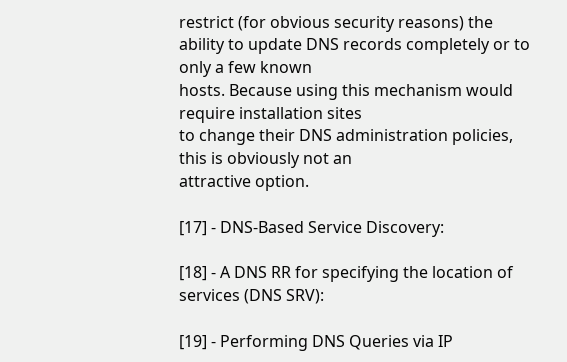restrict (for obvious security reasons) the
ability to update DNS records completely or to only a few known
hosts. Because using this mechanism would require installation sites
to change their DNS administration policies, this is obviously not an
attractive option.

[17] - DNS-Based Service Discovery:

[18] - A DNS RR for specifying the location of services (DNS SRV):

[19] - Performing DNS Queries via IP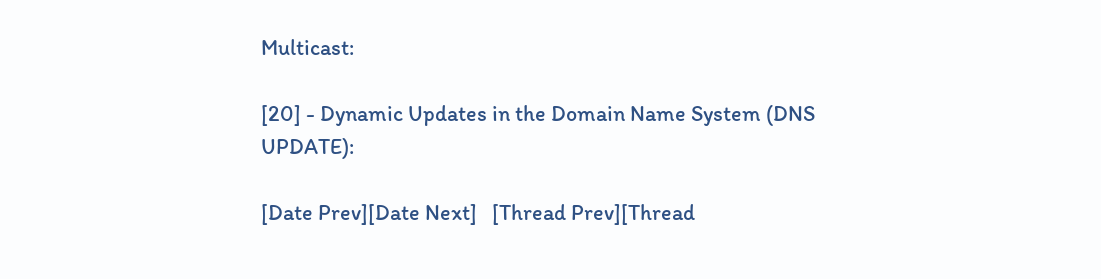Multicast:

[20] - Dynamic Updates in the Domain Name System (DNS UPDATE):

[Date Prev][Date Next]   [Thread Prev][Thread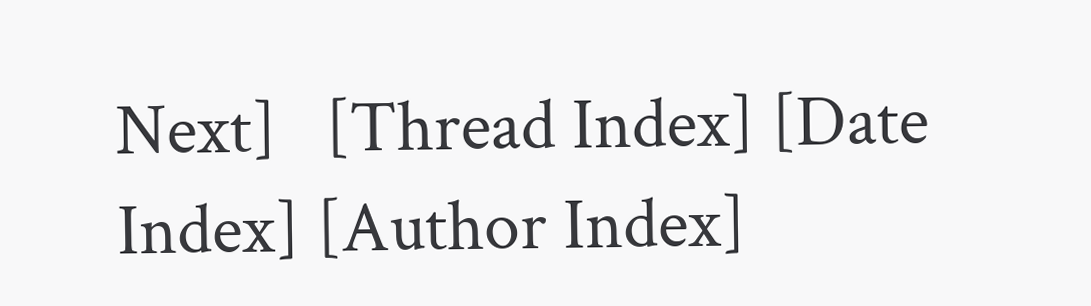Next]   [Thread Index] [Date Index] [Author Index]